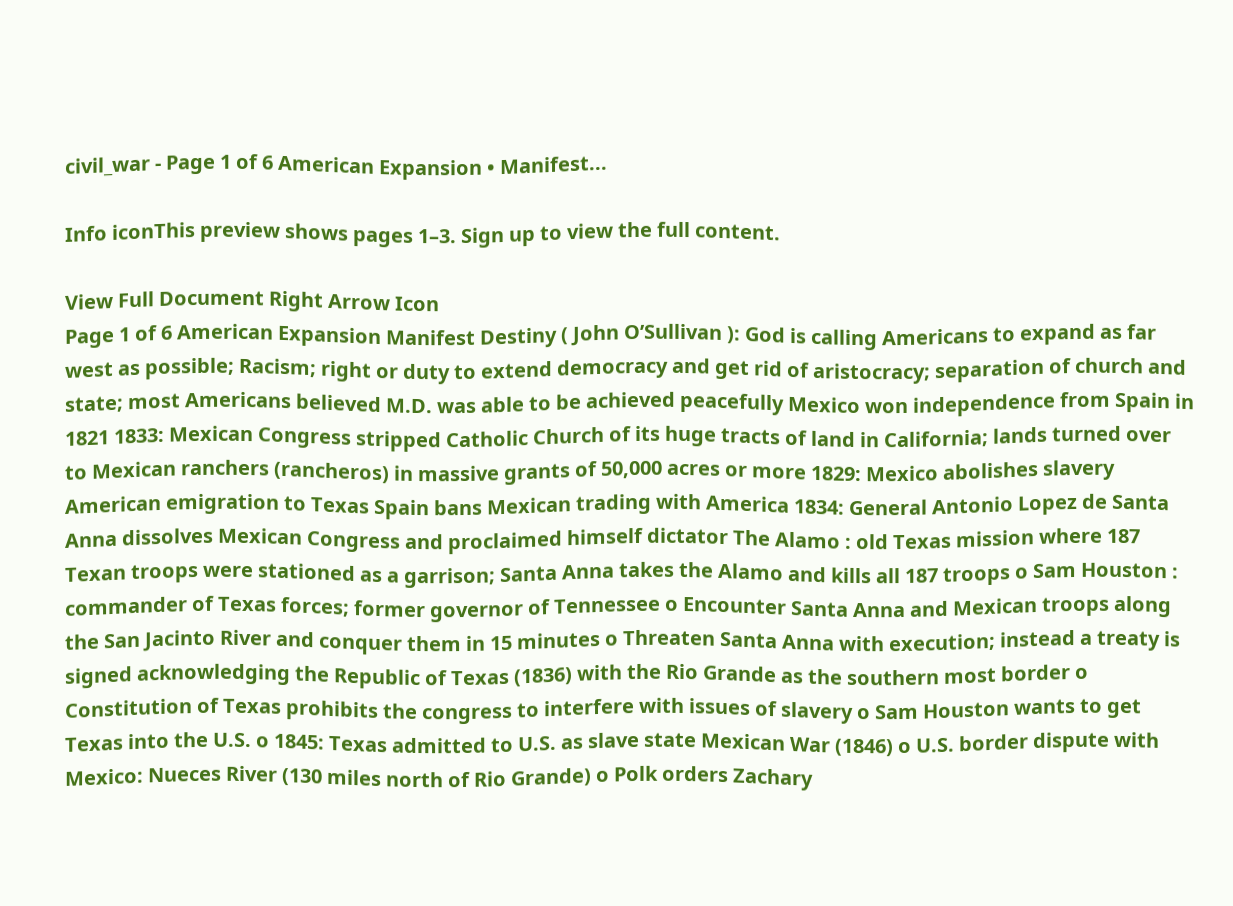civil_war - Page 1 of 6 American Expansion • Manifest...

Info iconThis preview shows pages 1–3. Sign up to view the full content.

View Full Document Right Arrow Icon
Page 1 of 6 American Expansion Manifest Destiny ( John O’Sullivan ): God is calling Americans to expand as far west as possible; Racism; right or duty to extend democracy and get rid of aristocracy; separation of church and state; most Americans believed M.D. was able to be achieved peacefully Mexico won independence from Spain in 1821 1833: Mexican Congress stripped Catholic Church of its huge tracts of land in California; lands turned over to Mexican ranchers (rancheros) in massive grants of 50,000 acres or more 1829: Mexico abolishes slavery American emigration to Texas Spain bans Mexican trading with America 1834: General Antonio Lopez de Santa Anna dissolves Mexican Congress and proclaimed himself dictator The Alamo : old Texas mission where 187 Texan troops were stationed as a garrison; Santa Anna takes the Alamo and kills all 187 troops o Sam Houston : commander of Texas forces; former governor of Tennessee o Encounter Santa Anna and Mexican troops along the San Jacinto River and conquer them in 15 minutes o Threaten Santa Anna with execution; instead a treaty is signed acknowledging the Republic of Texas (1836) with the Rio Grande as the southern most border o Constitution of Texas prohibits the congress to interfere with issues of slavery o Sam Houston wants to get Texas into the U.S. o 1845: Texas admitted to U.S. as slave state Mexican War (1846) o U.S. border dispute with Mexico: Nueces River (130 miles north of Rio Grande) o Polk orders Zachary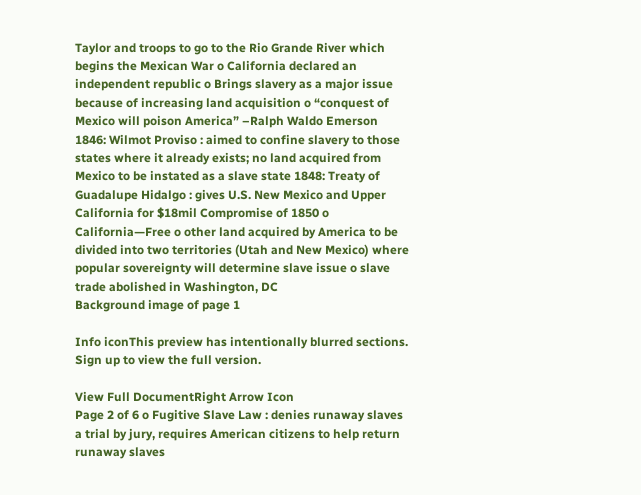Taylor and troops to go to the Rio Grande River which begins the Mexican War o California declared an independent republic o Brings slavery as a major issue because of increasing land acquisition o “conquest of Mexico will poison America” –Ralph Waldo Emerson 1846: Wilmot Proviso : aimed to confine slavery to those states where it already exists; no land acquired from Mexico to be instated as a slave state 1848: Treaty of Guadalupe Hidalgo : gives U.S. New Mexico and Upper California for $18mil Compromise of 1850 o California—Free o other land acquired by America to be divided into two territories (Utah and New Mexico) where popular sovereignty will determine slave issue o slave trade abolished in Washington, DC
Background image of page 1

Info iconThis preview has intentionally blurred sections. Sign up to view the full version.

View Full DocumentRight Arrow Icon
Page 2 of 6 o Fugitive Slave Law : denies runaway slaves a trial by jury, requires American citizens to help return runaway slaves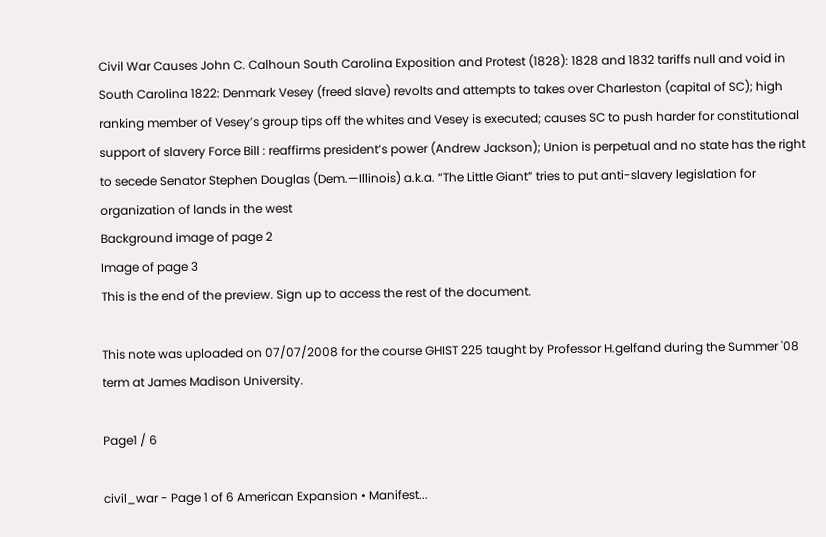Civil War Causes John C. Calhoun South Carolina Exposition and Protest (1828): 1828 and 1832 tariffs null and void in South Carolina 1822: Denmark Vesey (freed slave) revolts and attempts to takes over Charleston (capital of SC); high ranking member of Vesey’s group tips off the whites and Vesey is executed; causes SC to push harder for constitutional support of slavery Force Bill : reaffirms president’s power (Andrew Jackson); Union is perpetual and no state has the right to secede Senator Stephen Douglas (Dem.—Illinois) a.k.a. “The Little Giant” tries to put anti-slavery legislation for organization of lands in the west
Background image of page 2
Image of page 3
This is the end of the preview. Sign up to access the rest of the document.

This note was uploaded on 07/07/2008 for the course GHIST 225 taught by Professor H.gelfand during the Summer '08 term at James Madison University.

Page1 / 6

civil_war - Page 1 of 6 American Expansion • Manifest...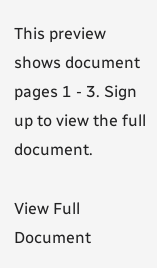This preview shows document pages 1 - 3. Sign up to view the full document.

View Full Document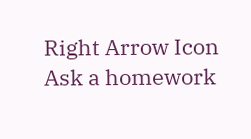Right Arrow Icon
Ask a homework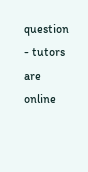question - tutors are online